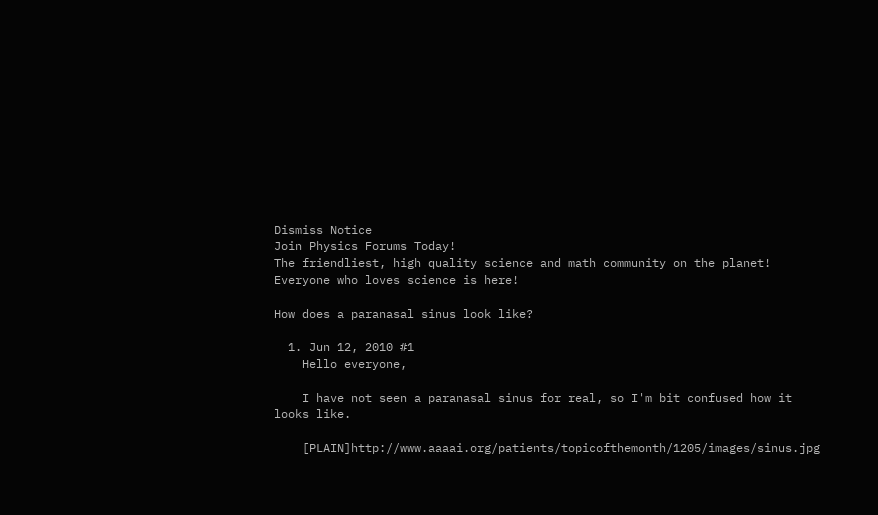Dismiss Notice
Join Physics Forums Today!
The friendliest, high quality science and math community on the planet! Everyone who loves science is here!

How does a paranasal sinus look like?

  1. Jun 12, 2010 #1
    Hello everyone,

    I have not seen a paranasal sinus for real, so I'm bit confused how it looks like.

    [PLAIN]http://www.aaaai.org/patients/topicofthemonth/1205/images/sinus.jpg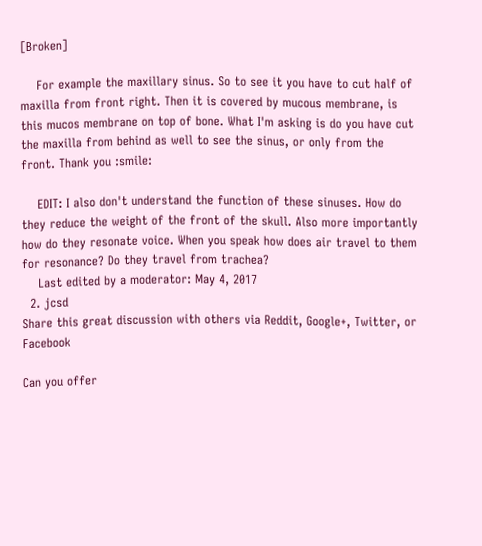[Broken]

    For example the maxillary sinus. So to see it you have to cut half of maxilla from front right. Then it is covered by mucous membrane, is this mucos membrane on top of bone. What I'm asking is do you have cut the maxilla from behind as well to see the sinus, or only from the front. Thank you :smile:

    EDIT: I also don't understand the function of these sinuses. How do they reduce the weight of the front of the skull. Also more importantly how do they resonate voice. When you speak how does air travel to them for resonance? Do they travel from trachea?
    Last edited by a moderator: May 4, 2017
  2. jcsd
Share this great discussion with others via Reddit, Google+, Twitter, or Facebook

Can you offer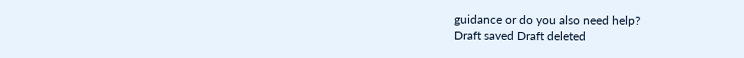guidance or do you also need help?
Draft saved Draft deleted